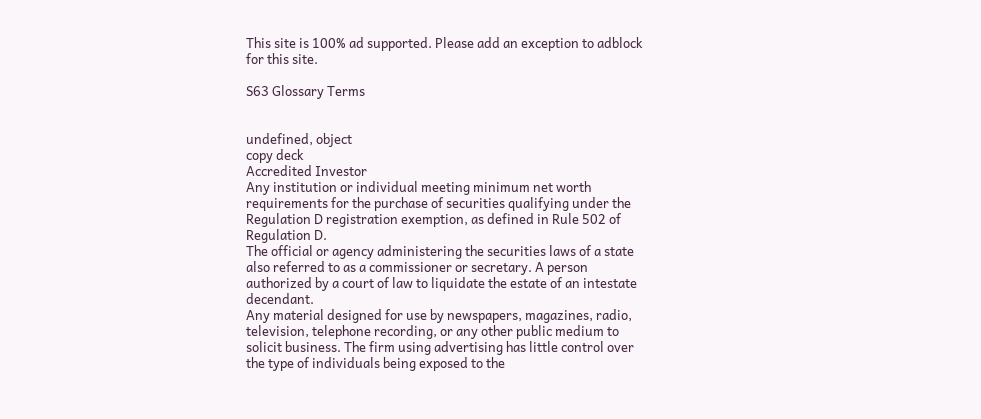This site is 100% ad supported. Please add an exception to adblock for this site.

S63 Glossary Terms


undefined, object
copy deck
Accredited Investor
Any institution or individual meeting minimum net worth requirements for the purchase of securities qualifying under the Regulation D registration exemption, as defined in Rule 502 of Regulation D.
The official or agency administering the securities laws of a state also referred to as a commissioner or secretary. A person authorized by a court of law to liquidate the estate of an intestate decendant.
Any material designed for use by newspapers, magazines, radio, television, telephone recording, or any other public medium to solicit business. The firm using advertising has little control over the type of individuals being exposed to the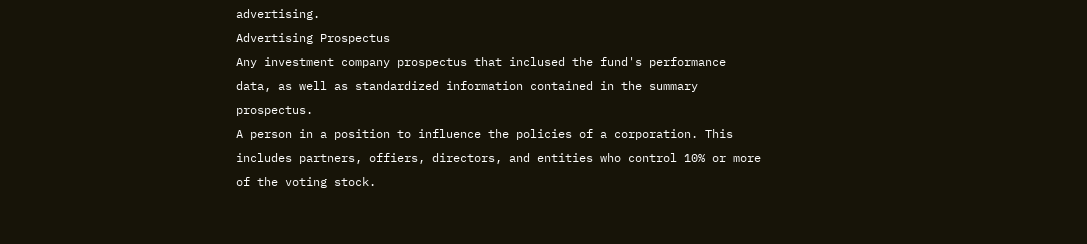advertising.
Advertising Prospectus
Any investment company prospectus that inclused the fund's performance data, as well as standardized information contained in the summary prospectus.
A person in a position to influence the policies of a corporation. This includes partners, offiers, directors, and entities who control 10% or more of the voting stock.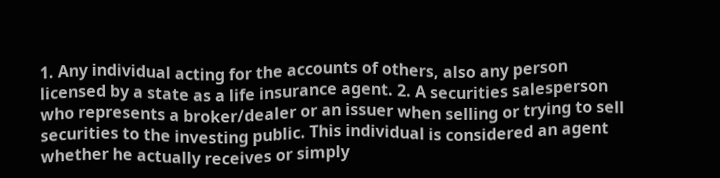1. Any individual acting for the accounts of others, also any person licensed by a state as a life insurance agent. 2. A securities salesperson who represents a broker/dealer or an issuer when selling or trying to sell securities to the investing public. This individual is considered an agent whether he actually receives or simply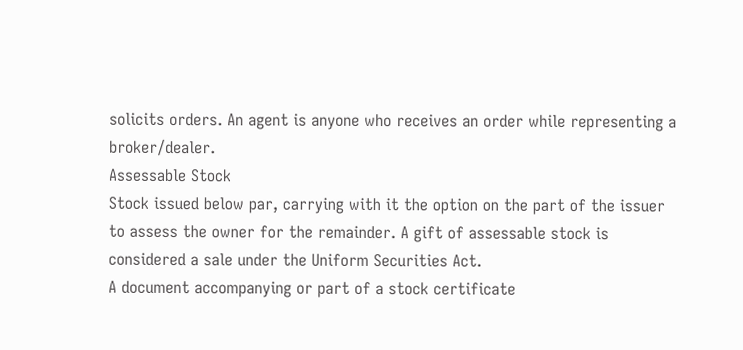solicits orders. An agent is anyone who receives an order while representing a broker/dealer.
Assessable Stock
Stock issued below par, carrying with it the option on the part of the issuer to assess the owner for the remainder. A gift of assessable stock is considered a sale under the Uniform Securities Act.
A document accompanying or part of a stock certificate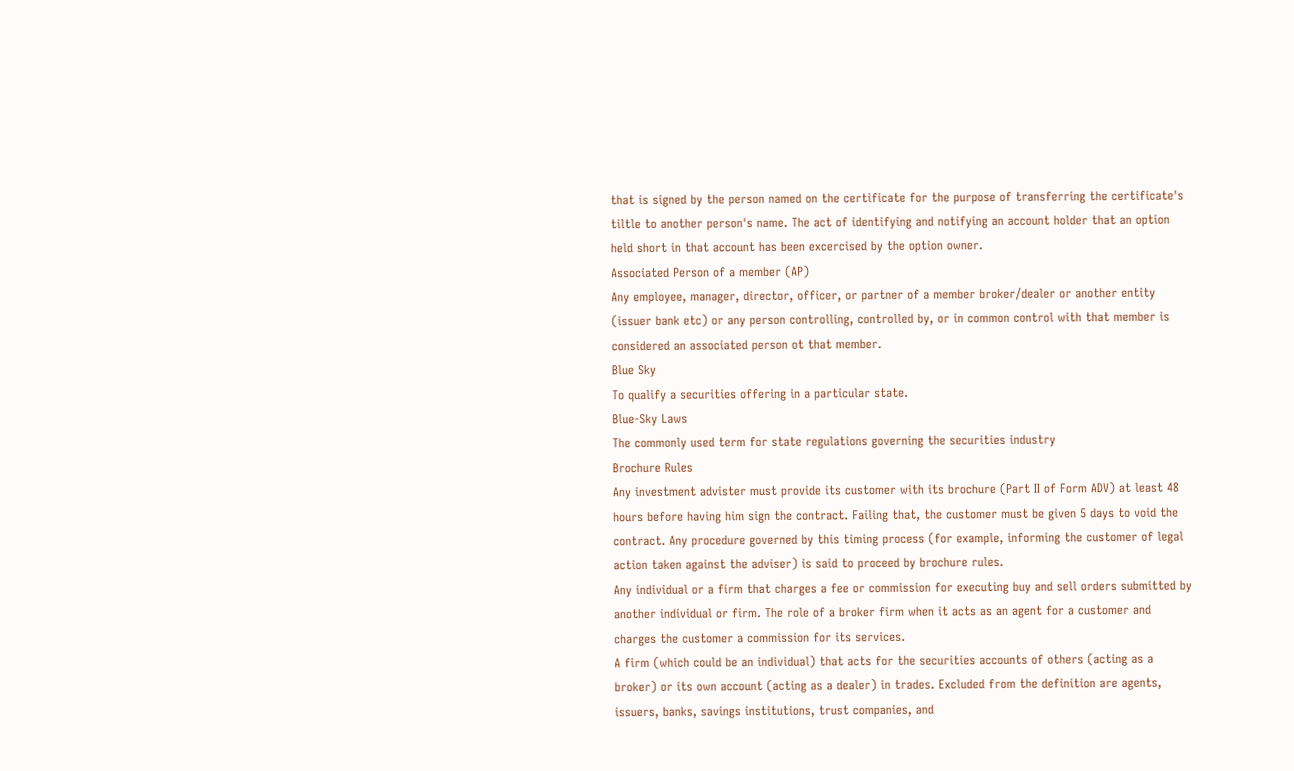that is signed by the person named on the certificate for the purpose of transferring the certificate's tiltle to another person's name. The act of identifying and notifying an account holder that an option held short in that account has been excercised by the option owner.
Associated Person of a member (AP)
Any employee, manager, director, officer, or partner of a member broker/dealer or another entity (issuer bank etc) or any person controlling, controlled by, or in common control with that member is considered an associated person ot that member.
Blue Sky
To qualify a securities offering in a particular state.
Blue-Sky Laws
The commonly used term for state regulations governing the securities industry
Brochure Rules
Any investment advister must provide its customer with its brochure (Part II of Form ADV) at least 48 hours before having him sign the contract. Failing that, the customer must be given 5 days to void the contract. Any procedure governed by this timing process (for example, informing the customer of legal action taken against the adviser) is said to proceed by brochure rules.
Any individual or a firm that charges a fee or commission for executing buy and sell orders submitted by another individual or firm. The role of a broker firm when it acts as an agent for a customer and charges the customer a commission for its services.
A firm (which could be an individual) that acts for the securities accounts of others (acting as a broker) or its own account (acting as a dealer) in trades. Excluded from the definition are agents, issuers, banks, savings institutions, trust companies, and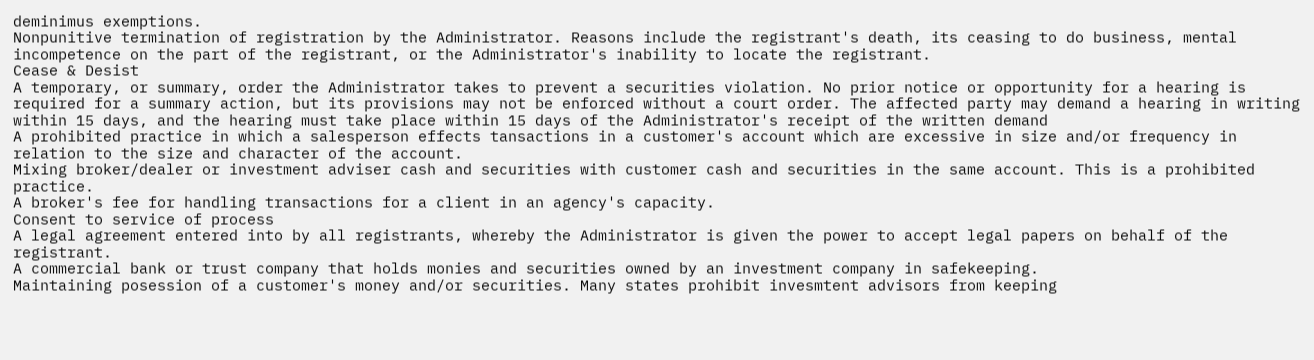deminimus exemptions.
Nonpunitive termination of registration by the Administrator. Reasons include the registrant's death, its ceasing to do business, mental incompetence on the part of the registrant, or the Administrator's inability to locate the registrant.
Cease & Desist
A temporary, or summary, order the Administrator takes to prevent a securities violation. No prior notice or opportunity for a hearing is required for a summary action, but its provisions may not be enforced without a court order. The affected party may demand a hearing in writing within 15 days, and the hearing must take place within 15 days of the Administrator's receipt of the written demand
A prohibited practice in which a salesperson effects tansactions in a customer's account which are excessive in size and/or frequency in relation to the size and character of the account.
Mixing broker/dealer or investment adviser cash and securities with customer cash and securities in the same account. This is a prohibited practice.
A broker's fee for handling transactions for a client in an agency's capacity.
Consent to service of process
A legal agreement entered into by all registrants, whereby the Administrator is given the power to accept legal papers on behalf of the registrant.
A commercial bank or trust company that holds monies and securities owned by an investment company in safekeeping.
Maintaining posession of a customer's money and/or securities. Many states prohibit invesmtent advisors from keeping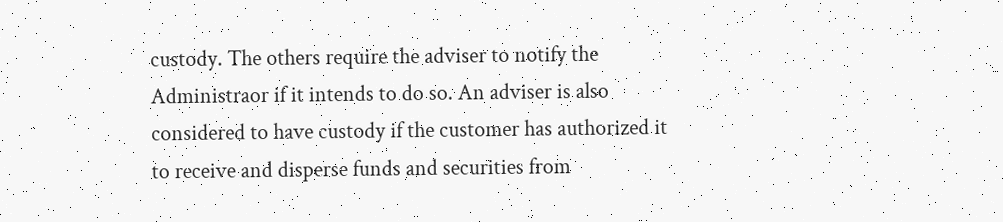custody. The others require the adviser to notify the Administraor if it intends to do so. An adviser is also considered to have custody if the customer has authorized it to receive and disperse funds and securities from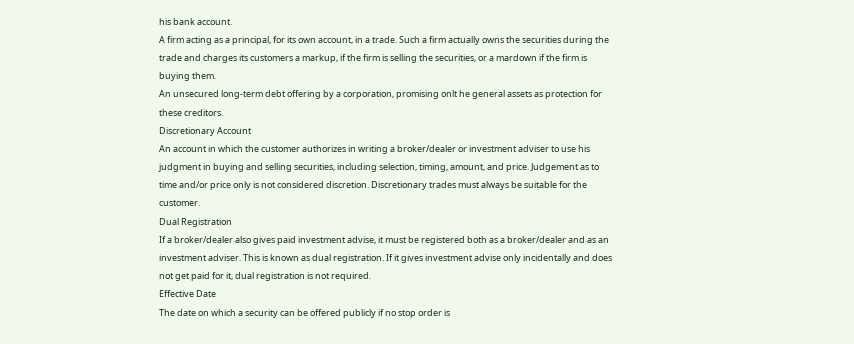his bank account.
A firm acting as a principal, for its own account, in a trade. Such a firm actually owns the securities during the trade and charges its customers a markup, if the firm is selling the securities, or a mardown if the firm is buying them.
An unsecured long-term debt offering by a corporation, promising onlt he general assets as protection for these creditors.
Discretionary Account
An account in which the customer authorizes in writing a broker/dealer or investment adviser to use his judgment in buying and selling securities, including selection, timing, amount, and price. Judgement as to time and/or price only is not considered discretion. Discretionary trades must always be suitable for the customer.
Dual Registration
If a broker/dealer also gives paid investment advise, it must be registered both as a broker/dealer and as an investment adviser. This is known as dual registration. If it gives investment advise only incidentally and does not get paid for it, dual registration is not required.
Effective Date
The date on which a security can be offered publicly if no stop order is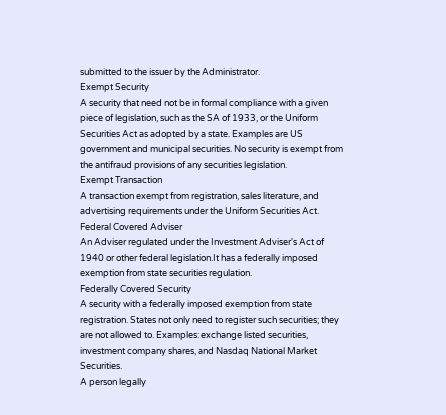submitted to the issuer by the Administrator.
Exempt Security
A security that need not be in formal compliance with a given piece of legislation, such as the SA of 1933, or the Uniform Securities Act as adopted by a state. Examples are US government and municipal securities. No security is exempt from the antifraud provisions of any securities legislation.
Exempt Transaction
A transaction exempt from registration, sales literature, and advertising requirements under the Uniform Securities Act.
Federal Covered Adviser
An Adviser regulated under the Investment Adviser's Act of 1940 or other federal legislation.It has a federally imposed exemption from state securities regulation.
Federally Covered Security
A security with a federally imposed exemption from state registration. States not only need to register such securities; they are not allowed to. Examples: exchange listed securities, investment company shares, and Nasdaq National Market Securities.
A person legally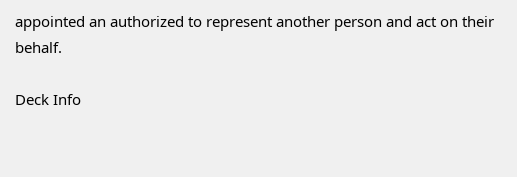appointed an authorized to represent another person and act on their behalf.

Deck Info